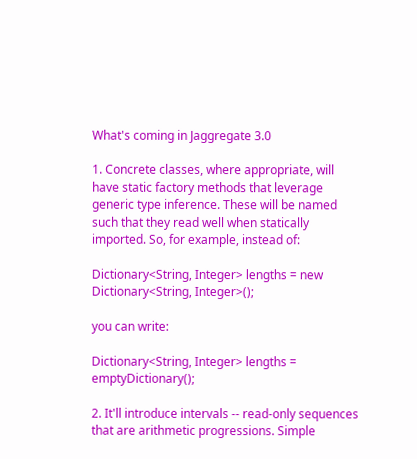What's coming in Jaggregate 3.0

1. Concrete classes, where appropriate, will have static factory methods that leverage generic type inference. These will be named such that they read well when statically imported. So, for example, instead of:

Dictionary<String, Integer> lengths = new Dictionary<String, Integer>();

you can write:

Dictionary<String, Integer> lengths = emptyDictionary();

2. It'll introduce intervals -- read-only sequences that are arithmetic progressions. Simple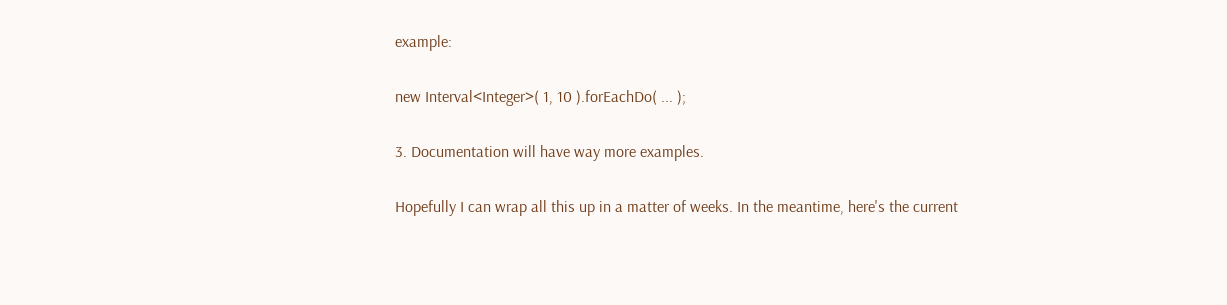example:

new Interval<Integer>( 1, 10 ).forEachDo( ... );

3. Documentation will have way more examples.

Hopefully I can wrap all this up in a matter of weeks. In the meantime, here's the current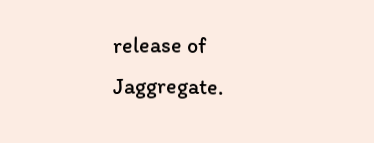release of Jaggregate.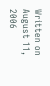Written on August 11, 2006